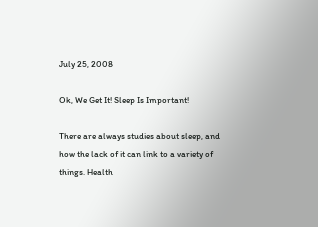July 25, 2008

Ok, We Get It! Sleep Is Important!

There are always studies about sleep, and how the lack of it can link to a variety of things. Health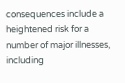consequences include a heightened risk for a number of major illnesses, including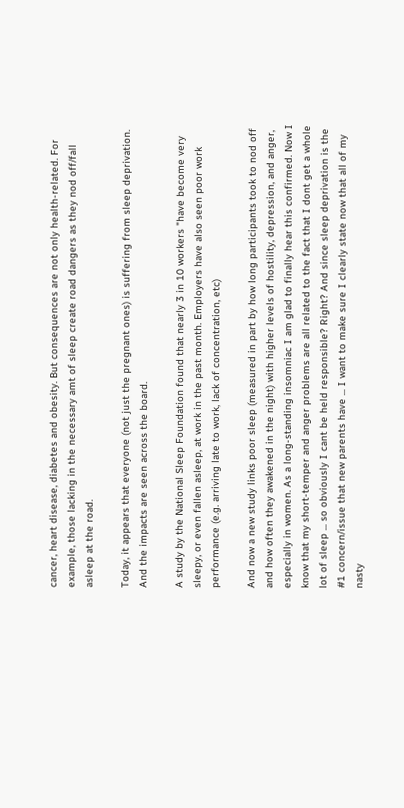cancer, heart disease, diabetes and obesity. But consequences are not only health-related. For example, those lacking in the necessary amt of sleep create road dangers as they nod off/fall asleep at the road.

Today, it appears that everyone (not just the pregnant ones) is suffering from sleep deprivation. And the impacts are seen across the board.

A study by the National Sleep Foundation found that nearly 3 in 10 workers "have become very sleepy, or even fallen asleep, at work in the past month. Employers have also seen poor work performance (e.g. arriving late to work, lack of concentration, etc)

And now a new study links poor sleep (measured in part by how long participants took to nod off and how often they awakened in the night) with higher levels of hostility, depression, and anger, especially in women. As a long-standing insomniac I am glad to finally hear this confirmed. Now I know that my short-temper and anger problems are all related to the fact that I dont get a whole lot of sleep ... so obviously I cant be held responsible? Right? And since sleep deprivation is the #1 concern/issue that new parents have ... I want to make sure I clearly state now that all of my nasty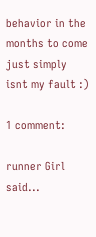behavior in the months to come just simply isnt my fault :)

1 comment:

runner Girl said...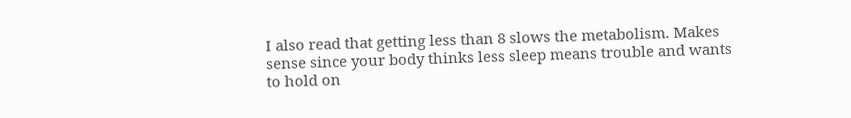I also read that getting less than 8 slows the metabolism. Makes sense since your body thinks less sleep means trouble and wants to hold on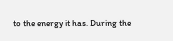to the energy it has. During the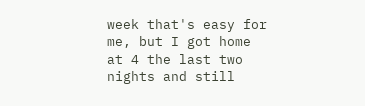week that's easy for me, but I got home at 4 the last two nights and still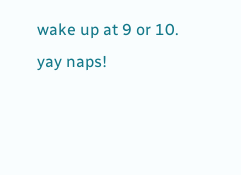wake up at 9 or 10. yay naps!